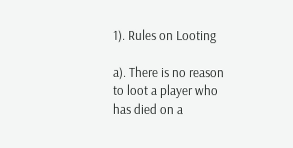1). Rules on Looting

a). There is no reason to loot a player who has died on a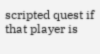scripted quest if that player is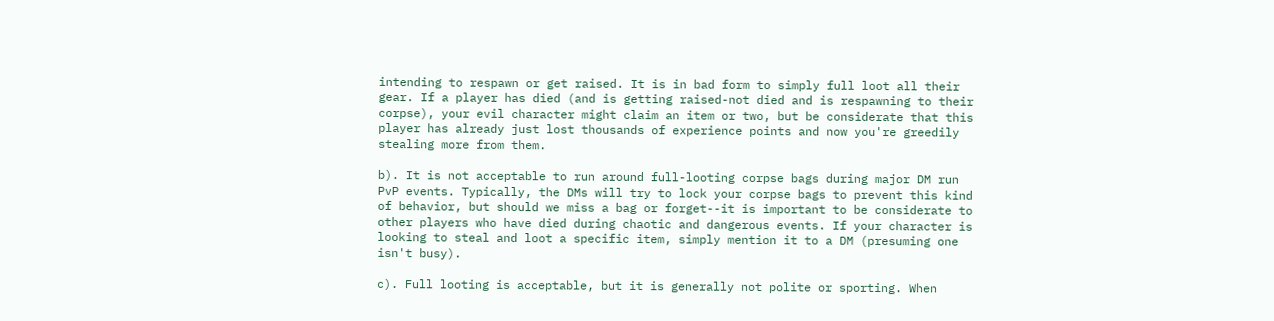intending to respawn or get raised. It is in bad form to simply full loot all their gear. If a player has died (and is getting raised-not died and is respawning to their corpse), your evil character might claim an item or two, but be considerate that this player has already just lost thousands of experience points and now you're greedily stealing more from them.

b). It is not acceptable to run around full-looting corpse bags during major DM run PvP events. Typically, the DMs will try to lock your corpse bags to prevent this kind of behavior, but should we miss a bag or forget--it is important to be considerate to other players who have died during chaotic and dangerous events. If your character is looking to steal and loot a specific item, simply mention it to a DM (presuming one isn't busy).

c). Full looting is acceptable, but it is generally not polite or sporting. When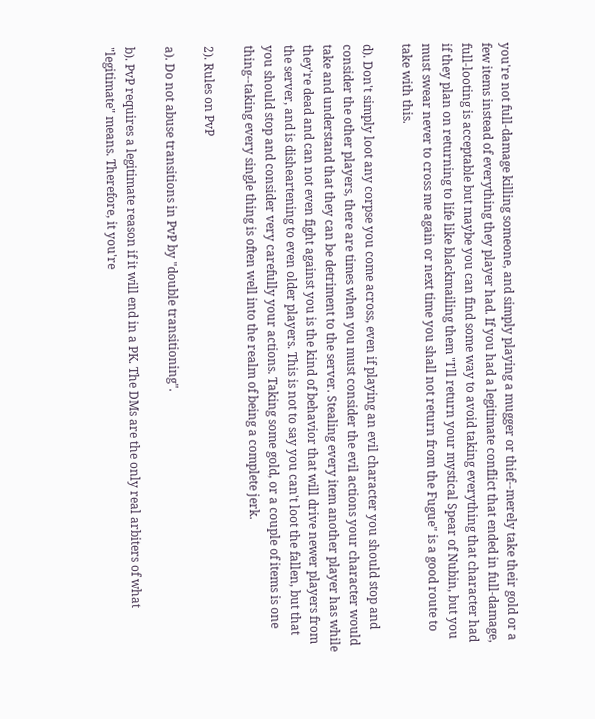you're not full-damage killing someone, and simply playing a mugger or thief--merely take their gold or a few items instead of everything they player had. If you had a legitimate conflict that ended in full-damage, full-looting is acceptable but maybe you can find some way to avoid taking everything that character had if they plan on returning to life like blackmailing them "I'll return your mystical Spear of Nubin, but you must swear never to cross me again or next time you shall not return from the Fugue" is a good route to take with this.

d). Don't simply loot any corpse you come across, even if playing an evil character you should stop and consider the other players, there are times when you must consider the evil actions your character would take and understand that they can be detriment to the server. Stealing every item another player has while they're dead and can not even fight against you is the kind of behavior that will drive newer players from the server, and is disheartening to even older players. This is not to say you can't loot the fallen, but that you should stop and consider very carefully your actions. Taking some gold, or a couple of items is one thing--taking every single thing is often well into the realm of being a complete jerk.

2). Rules on PvP

a). Do not abuse transitions in PvP by "double transitioning".

b). PvP requires a legitimate reason if it will end in a PK. The DMs are the only real arbiters of what "legitimate" means. Therefore, it you're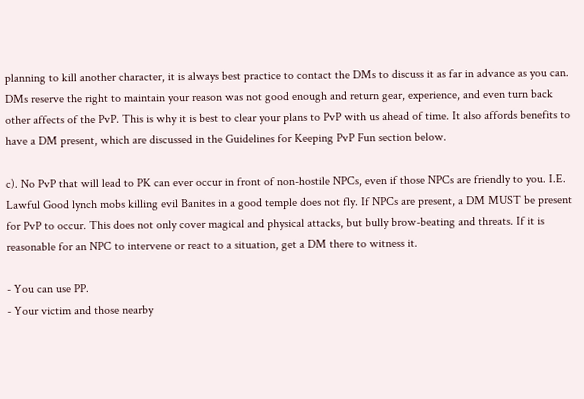planning to kill another character, it is always best practice to contact the DMs to discuss it as far in advance as you can. DMs reserve the right to maintain your reason was not good enough and return gear, experience, and even turn back other affects of the PvP. This is why it is best to clear your plans to PvP with us ahead of time. It also affords benefits to have a DM present, which are discussed in the Guidelines for Keeping PvP Fun section below.

c). No PvP that will lead to PK can ever occur in front of non-hostile NPCs, even if those NPCs are friendly to you. I.E. Lawful Good lynch mobs killing evil Banites in a good temple does not fly. If NPCs are present, a DM MUST be present for PvP to occur. This does not only cover magical and physical attacks, but bully brow-beating and threats. If it is reasonable for an NPC to intervene or react to a situation, get a DM there to witness it.

- You can use PP.
- Your victim and those nearby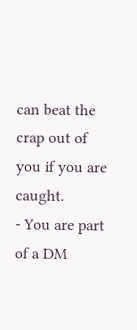can beat the crap out of you if you are caught.
- You are part of a DM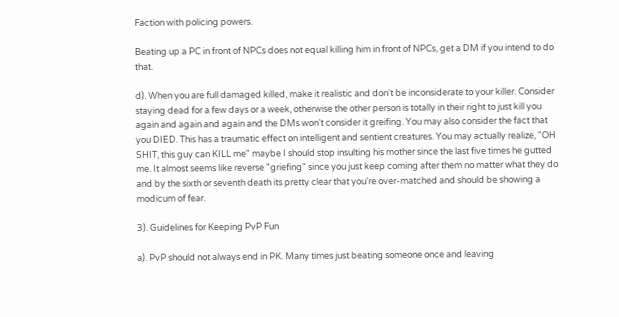Faction with policing powers.

Beating up a PC in front of NPCs does not equal killing him in front of NPCs, get a DM if you intend to do that.

d). When you are full damaged killed, make it realistic and don't be inconsiderate to your killer. Consider staying dead for a few days or a week, otherwise the other person is totally in their right to just kill you again and again and again and the DMs won't consider it greifing. You may also consider the fact that you DIED. This has a traumatic effect on intelligent and sentient creatures. You may actually realize, "OH SHIT, this guy can KILL me" maybe I should stop insulting his mother since the last five times he gutted me. It almost seems like reverse "griefing" since you just keep coming after them no matter what they do and by the sixth or seventh death its pretty clear that you're over-matched and should be showing a modicum of fear.

3). Guidelines for Keeping PvP Fun

a). PvP should not always end in PK. Many times just beating someone once and leaving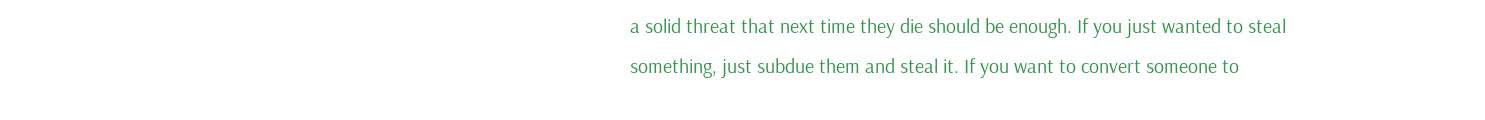a solid threat that next time they die should be enough. If you just wanted to steal something, just subdue them and steal it. If you want to convert someone to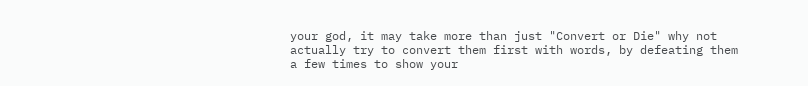your god, it may take more than just "Convert or Die" why not actually try to convert them first with words, by defeating them a few times to show your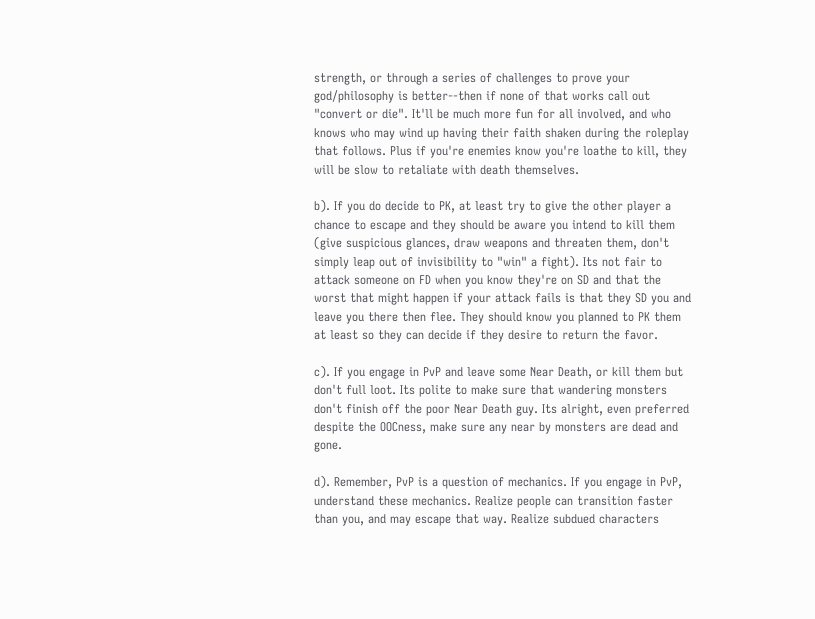strength, or through a series of challenges to prove your god/philosophy is better--then if none of that works call out "convert or die". It'll be much more fun for all involved, and who knows who may wind up having their faith shaken during the roleplay that follows. Plus if you're enemies know you're loathe to kill, they will be slow to retaliate with death themselves.

b). If you do decide to PK, at least try to give the other player a chance to escape and they should be aware you intend to kill them (give suspicious glances, draw weapons and threaten them, don't simply leap out of invisibility to "win" a fight). Its not fair to attack someone on FD when you know they're on SD and that the worst that might happen if your attack fails is that they SD you and leave you there then flee. They should know you planned to PK them at least so they can decide if they desire to return the favor.

c). If you engage in PvP and leave some Near Death, or kill them but don't full loot. Its polite to make sure that wandering monsters don't finish off the poor Near Death guy. Its alright, even preferred despite the OOCness, make sure any near by monsters are dead and gone.

d). Remember, PvP is a question of mechanics. If you engage in PvP, understand these mechanics. Realize people can transition faster than you, and may escape that way. Realize subdued characters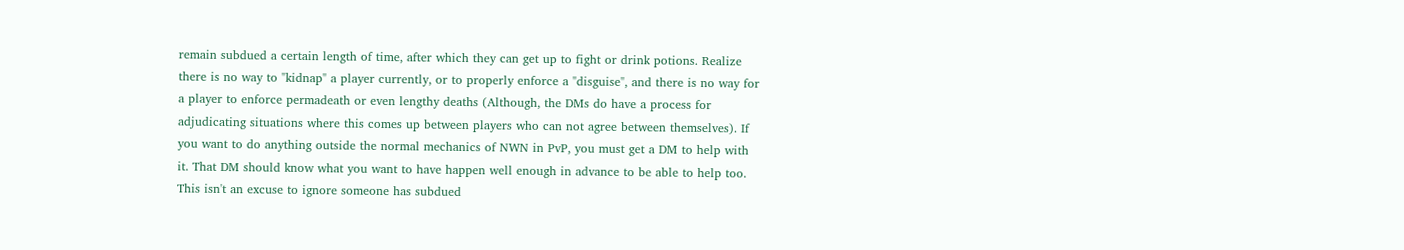remain subdued a certain length of time, after which they can get up to fight or drink potions. Realize there is no way to "kidnap" a player currently, or to properly enforce a "disguise", and there is no way for a player to enforce permadeath or even lengthy deaths (Although, the DMs do have a process for adjudicating situations where this comes up between players who can not agree between themselves). If you want to do anything outside the normal mechanics of NWN in PvP, you must get a DM to help with it. That DM should know what you want to have happen well enough in advance to be able to help too. This isn't an excuse to ignore someone has subdued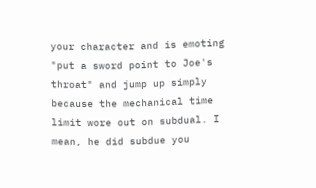your character and is emoting "put a sword point to Joe's throat" and jump up simply because the mechanical time limit wore out on subdual. I mean, he did subdue you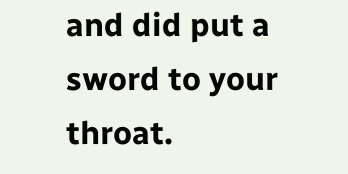and did put a sword to your throat.